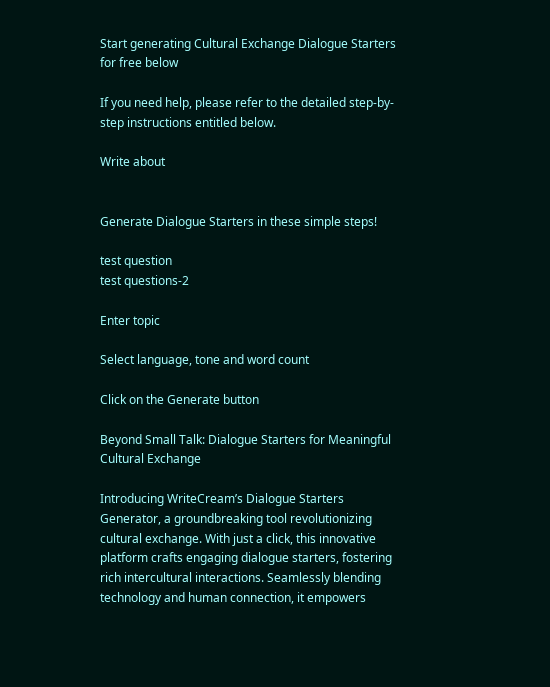Start generating Cultural Exchange Dialogue Starters for free below

If you need help, please refer to the detailed step-by-step instructions entitled below.

Write about


Generate Dialogue Starters in these simple steps!

test question
test questions-2

Enter topic

Select language, tone and word count

Click on the Generate button

Beyond Small Talk: Dialogue Starters for Meaningful Cultural Exchange

Introducing WriteCream’s Dialogue Starters Generator, a groundbreaking tool revolutionizing cultural exchange. With just a click, this innovative platform crafts engaging dialogue starters, fostering rich intercultural interactions. Seamlessly blending technology and human connection, it empowers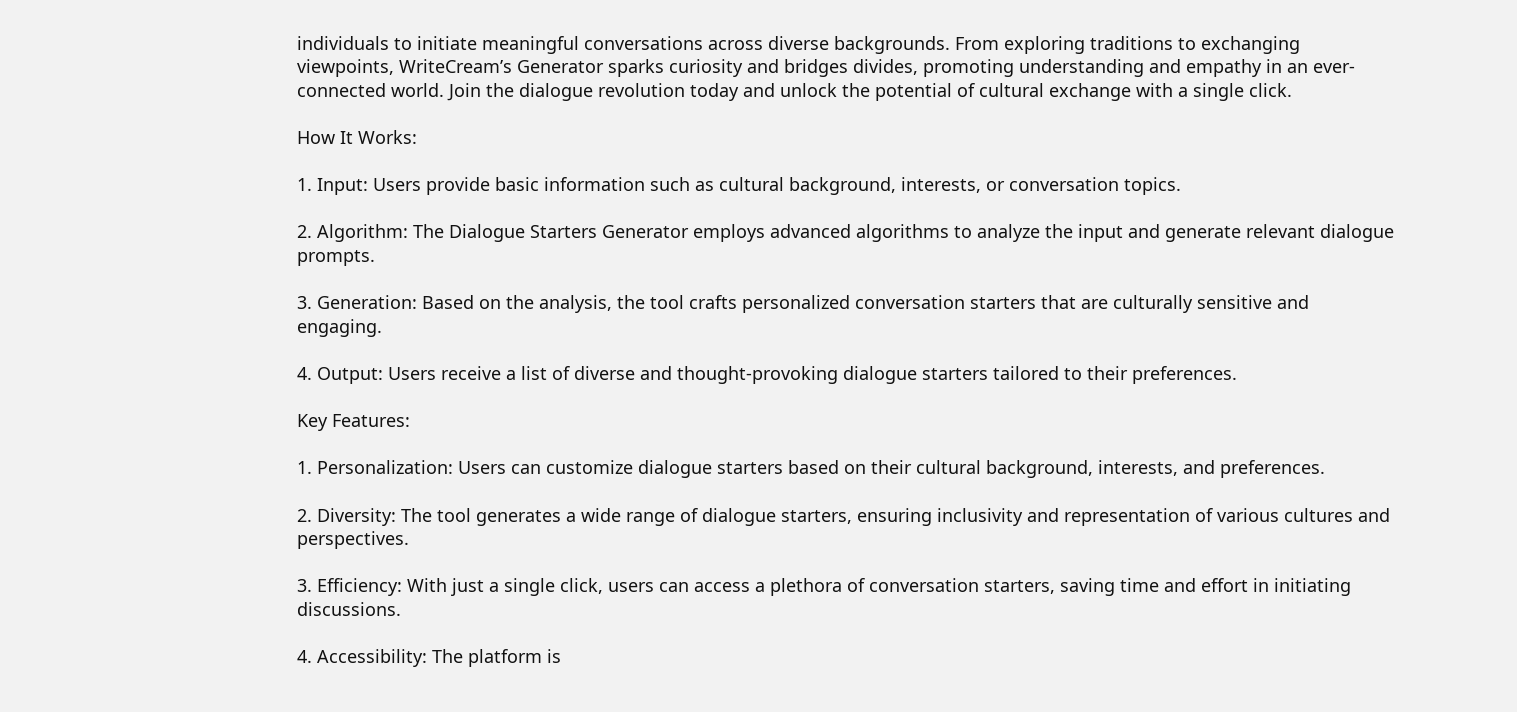individuals to initiate meaningful conversations across diverse backgrounds. From exploring traditions to exchanging viewpoints, WriteCream’s Generator sparks curiosity and bridges divides, promoting understanding and empathy in an ever-connected world. Join the dialogue revolution today and unlock the potential of cultural exchange with a single click.

How It Works:

1. Input: Users provide basic information such as cultural background, interests, or conversation topics.

2. Algorithm: The Dialogue Starters Generator employs advanced algorithms to analyze the input and generate relevant dialogue prompts.

3. Generation: Based on the analysis, the tool crafts personalized conversation starters that are culturally sensitive and engaging.

4. Output: Users receive a list of diverse and thought-provoking dialogue starters tailored to their preferences.

Key Features:

1. Personalization: Users can customize dialogue starters based on their cultural background, interests, and preferences.

2. Diversity: The tool generates a wide range of dialogue starters, ensuring inclusivity and representation of various cultures and perspectives.

3. Efficiency: With just a single click, users can access a plethora of conversation starters, saving time and effort in initiating discussions.

4. Accessibility: The platform is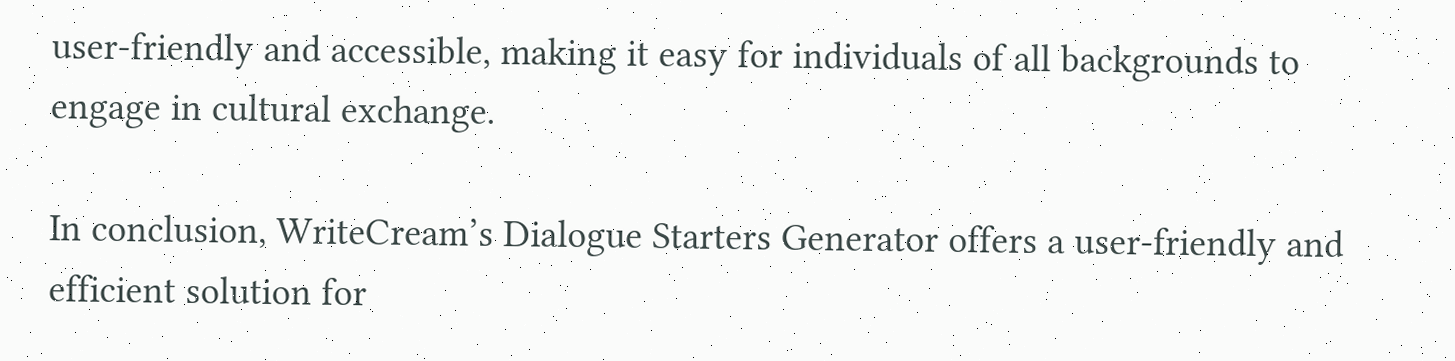user-friendly and accessible, making it easy for individuals of all backgrounds to engage in cultural exchange.

In conclusion, WriteCream’s Dialogue Starters Generator offers a user-friendly and efficient solution for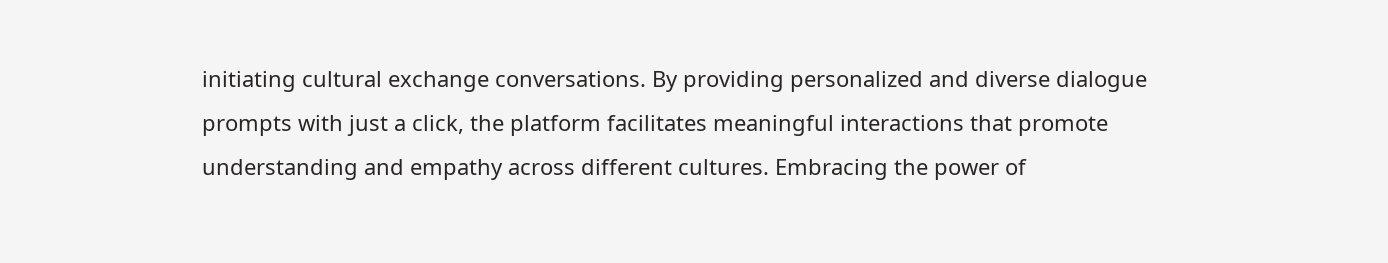initiating cultural exchange conversations. By providing personalized and diverse dialogue prompts with just a click, the platform facilitates meaningful interactions that promote understanding and empathy across different cultures. Embracing the power of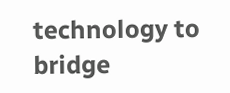technology to bridge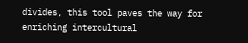divides, this tool paves the way for enriching intercultural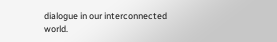dialogue in our interconnected world.